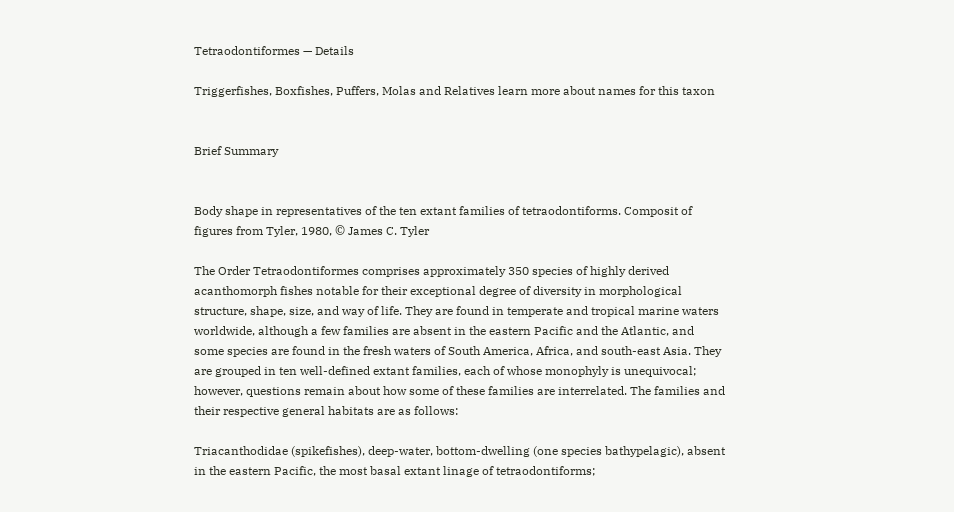Tetraodontiformes — Details

Triggerfishes, Boxfishes, Puffers, Molas and Relatives learn more about names for this taxon


Brief Summary


Body shape in representatives of the ten extant families of tetraodontiforms. Composit of figures from Tyler, 1980, © James C. Tyler

The Order Tetraodontiformes comprises approximately 350 species of highly derived acanthomorph fishes notable for their exceptional degree of diversity in morphological structure, shape, size, and way of life. They are found in temperate and tropical marine waters worldwide, although a few families are absent in the eastern Pacific and the Atlantic, and some species are found in the fresh waters of South America, Africa, and south-east Asia. They are grouped in ten well-defined extant families, each of whose monophyly is unequivocal; however, questions remain about how some of these families are interrelated. The families and their respective general habitats are as follows:

Triacanthodidae (spikefishes), deep-water, bottom-dwelling (one species bathypelagic), absent in the eastern Pacific, the most basal extant linage of tetraodontiforms;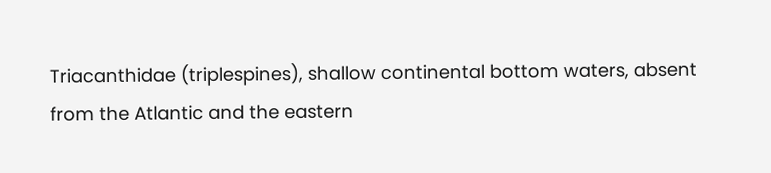Triacanthidae (triplespines), shallow continental bottom waters, absent from the Atlantic and the eastern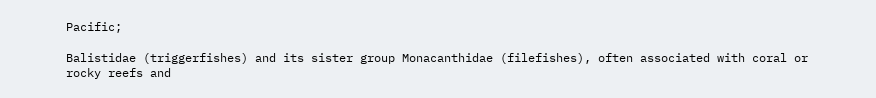Pacific;

Balistidae (triggerfishes) and its sister group Monacanthidae (filefishes), often associated with coral or rocky reefs and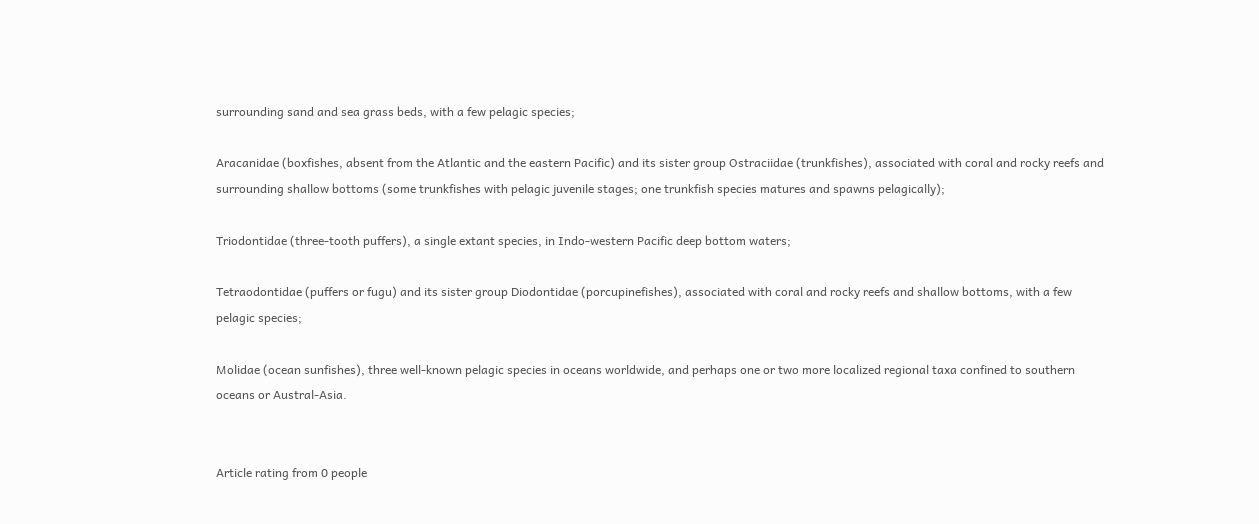surrounding sand and sea grass beds, with a few pelagic species;

Aracanidae (boxfishes, absent from the Atlantic and the eastern Pacific) and its sister group Ostraciidae (trunkfishes), associated with coral and rocky reefs and surrounding shallow bottoms (some trunkfishes with pelagic juvenile stages; one trunkfish species matures and spawns pelagically);

Triodontidae (three-tooth puffers), a single extant species, in Indo-western Pacific deep bottom waters;

Tetraodontidae (puffers or fugu) and its sister group Diodontidae (porcupinefishes), associated with coral and rocky reefs and shallow bottoms, with a few pelagic species;

Molidae (ocean sunfishes), three well-known pelagic species in oceans worldwide, and perhaps one or two more localized regional taxa confined to southern oceans or Austral-Asia.


Article rating from 0 people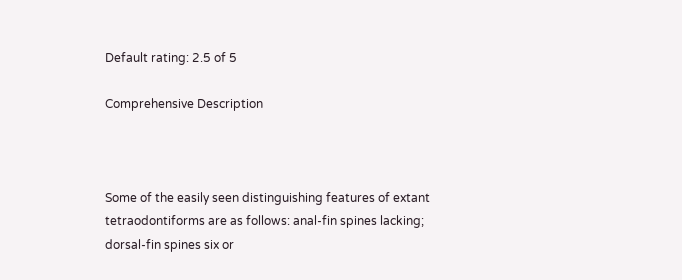Default rating: 2.5 of 5

Comprehensive Description



Some of the easily seen distinguishing features of extant tetraodontiforms are as follows: anal-fin spines lacking; dorsal-fin spines six or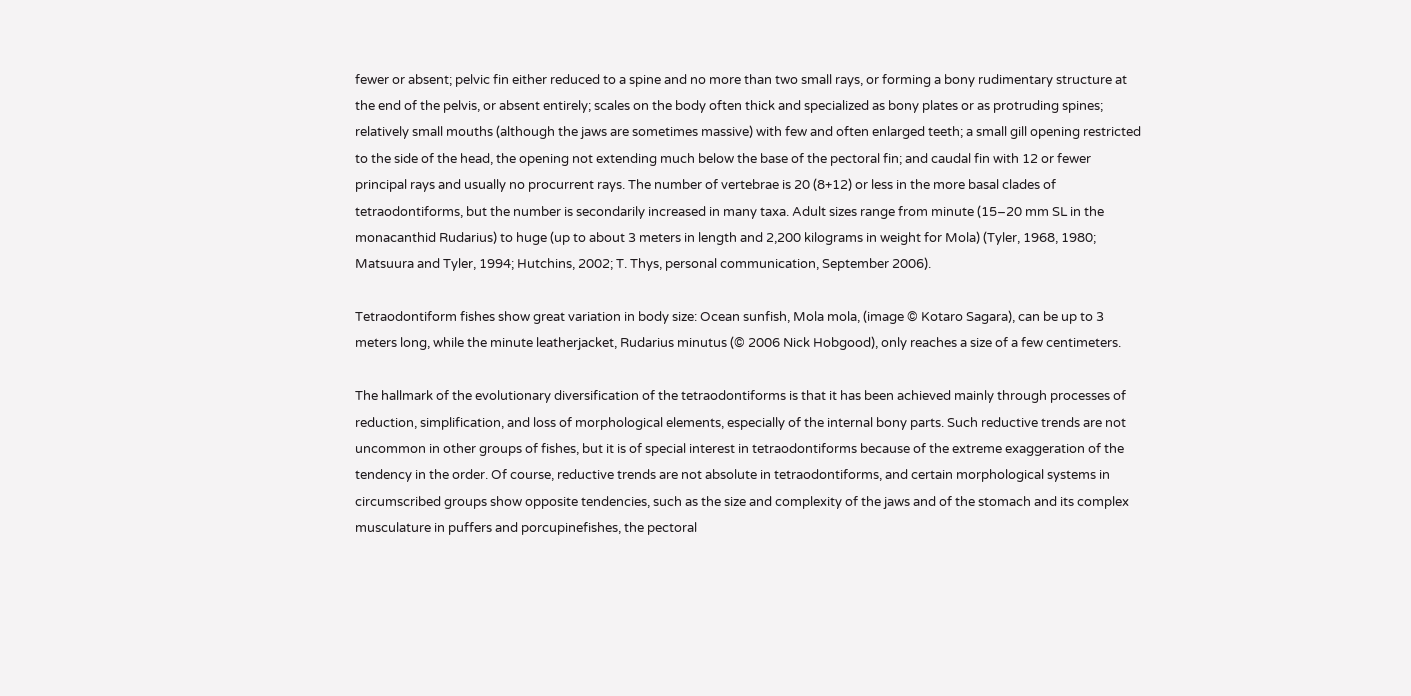fewer or absent; pelvic fin either reduced to a spine and no more than two small rays, or forming a bony rudimentary structure at the end of the pelvis, or absent entirely; scales on the body often thick and specialized as bony plates or as protruding spines; relatively small mouths (although the jaws are sometimes massive) with few and often enlarged teeth; a small gill opening restricted to the side of the head, the opening not extending much below the base of the pectoral fin; and caudal fin with 12 or fewer principal rays and usually no procurrent rays. The number of vertebrae is 20 (8+12) or less in the more basal clades of tetraodontiforms, but the number is secondarily increased in many taxa. Adult sizes range from minute (15–20 mm SL in the monacanthid Rudarius) to huge (up to about 3 meters in length and 2,200 kilograms in weight for Mola) (Tyler, 1968, 1980; Matsuura and Tyler, 1994; Hutchins, 2002; T. Thys, personal communication, September 2006).

Tetraodontiform fishes show great variation in body size: Ocean sunfish, Mola mola, (image © Kotaro Sagara), can be up to 3 meters long, while the minute leatherjacket, Rudarius minutus (© 2006 Nick Hobgood), only reaches a size of a few centimeters.

The hallmark of the evolutionary diversification of the tetraodontiforms is that it has been achieved mainly through processes of reduction, simplification, and loss of morphological elements, especially of the internal bony parts. Such reductive trends are not uncommon in other groups of fishes, but it is of special interest in tetraodontiforms because of the extreme exaggeration of the tendency in the order. Of course, reductive trends are not absolute in tetraodontiforms, and certain morphological systems in circumscribed groups show opposite tendencies, such as the size and complexity of the jaws and of the stomach and its complex musculature in puffers and porcupinefishes, the pectoral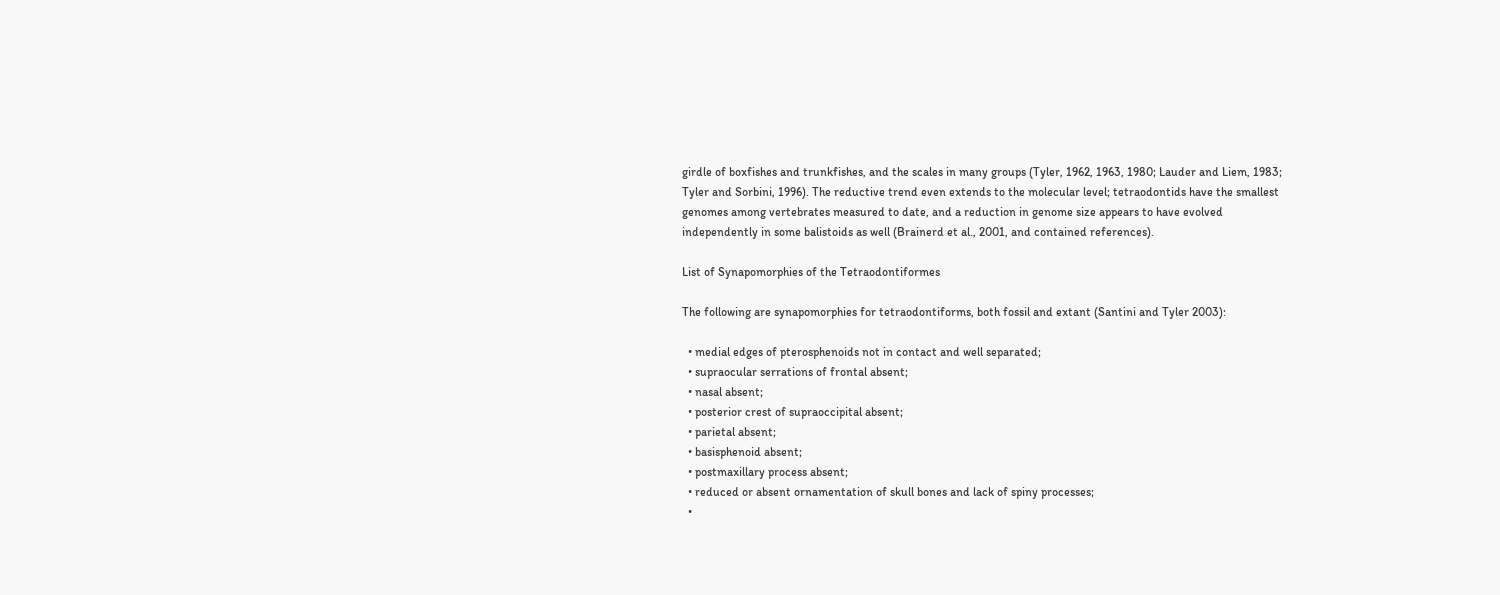girdle of boxfishes and trunkfishes, and the scales in many groups (Tyler, 1962, 1963, 1980; Lauder and Liem, 1983; Tyler and Sorbini, 1996). The reductive trend even extends to the molecular level; tetraodontids have the smallest genomes among vertebrates measured to date, and a reduction in genome size appears to have evolved independently in some balistoids as well (Brainerd et al., 2001, and contained references).

List of Synapomorphies of the Tetraodontiformes

The following are synapomorphies for tetraodontiforms, both fossil and extant (Santini and Tyler 2003):

  • medial edges of pterosphenoids not in contact and well separated;
  • supraocular serrations of frontal absent;
  • nasal absent;
  • posterior crest of supraoccipital absent;
  • parietal absent;
  • basisphenoid absent;
  • postmaxillary process absent;
  • reduced or absent ornamentation of skull bones and lack of spiny processes;
  •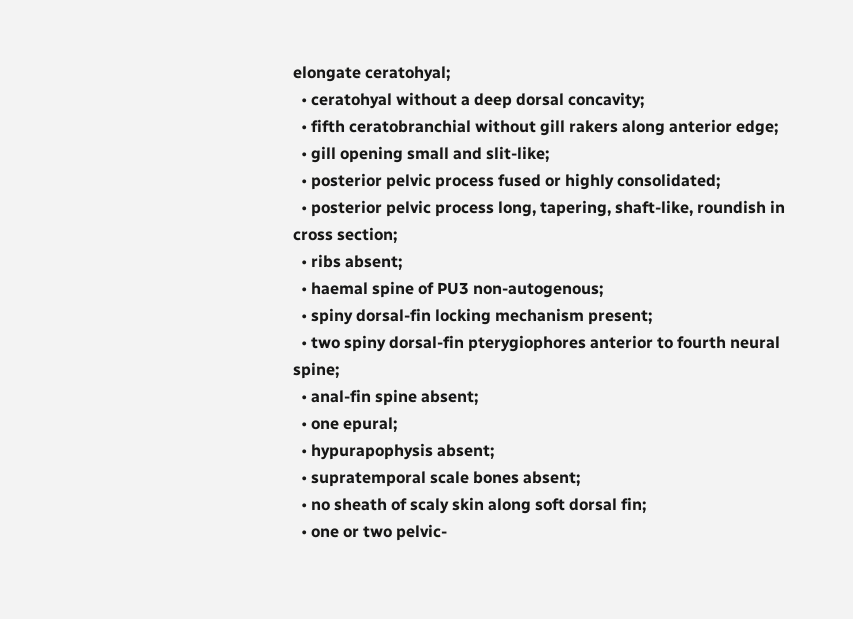elongate ceratohyal;
  • ceratohyal without a deep dorsal concavity;
  • fifth ceratobranchial without gill rakers along anterior edge;
  • gill opening small and slit-like;
  • posterior pelvic process fused or highly consolidated;
  • posterior pelvic process long, tapering, shaft-like, roundish in cross section;
  • ribs absent;
  • haemal spine of PU3 non-autogenous;
  • spiny dorsal-fin locking mechanism present;
  • two spiny dorsal-fin pterygiophores anterior to fourth neural spine;
  • anal-fin spine absent;
  • one epural;
  • hypurapophysis absent;
  • supratemporal scale bones absent;
  • no sheath of scaly skin along soft dorsal fin;
  • one or two pelvic-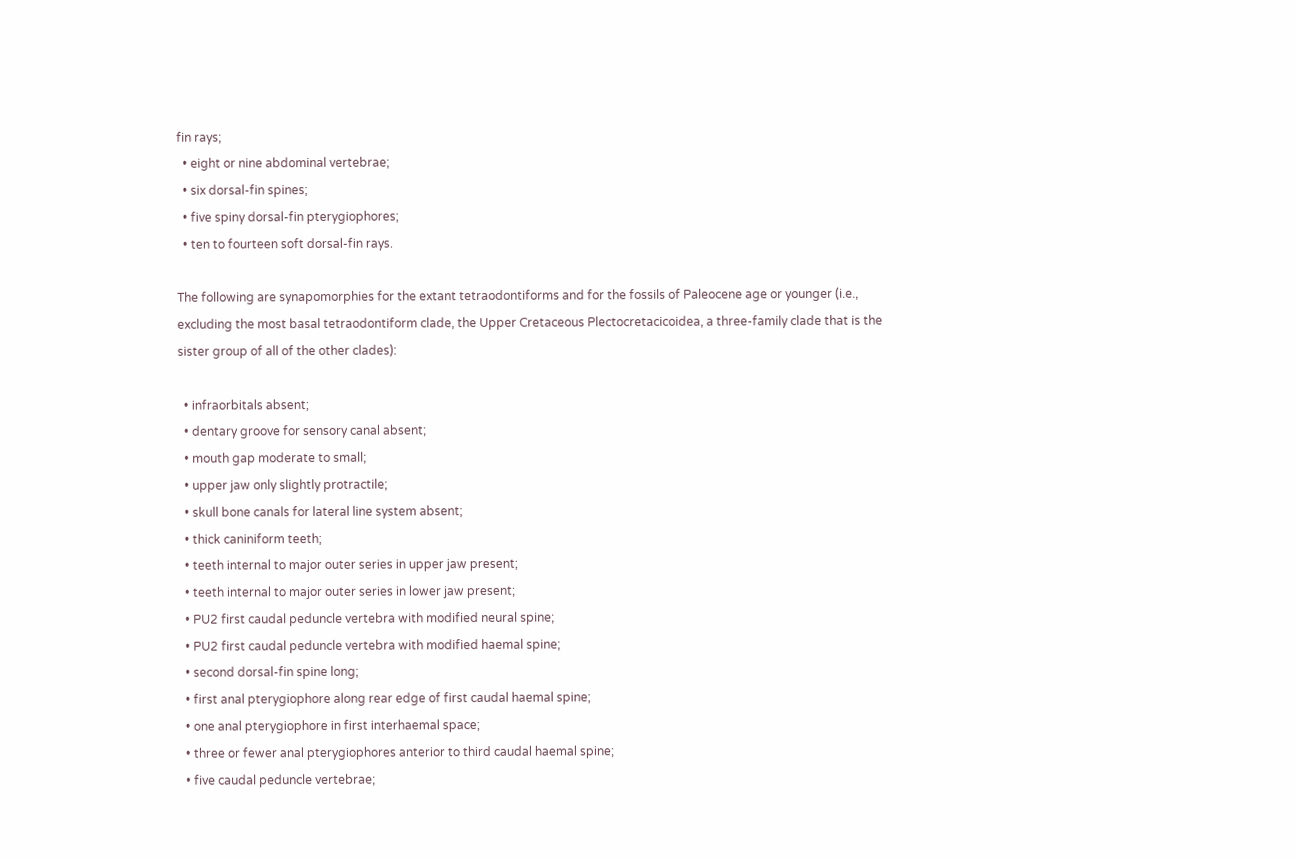fin rays;
  • eight or nine abdominal vertebrae;
  • six dorsal-fin spines;
  • five spiny dorsal-fin pterygiophores;
  • ten to fourteen soft dorsal-fin rays.

The following are synapomorphies for the extant tetraodontiforms and for the fossils of Paleocene age or younger (i.e., excluding the most basal tetraodontiform clade, the Upper Cretaceous Plectocretacicoidea, a three-family clade that is the sister group of all of the other clades):

  • infraorbitals absent;
  • dentary groove for sensory canal absent;
  • mouth gap moderate to small;
  • upper jaw only slightly protractile;
  • skull bone canals for lateral line system absent;
  • thick caniniform teeth;
  • teeth internal to major outer series in upper jaw present;
  • teeth internal to major outer series in lower jaw present;
  • PU2 first caudal peduncle vertebra with modified neural spine;
  • PU2 first caudal peduncle vertebra with modified haemal spine;
  • second dorsal-fin spine long;
  • first anal pterygiophore along rear edge of first caudal haemal spine;
  • one anal pterygiophore in first interhaemal space;
  • three or fewer anal pterygiophores anterior to third caudal haemal spine;
  • five caudal peduncle vertebrae;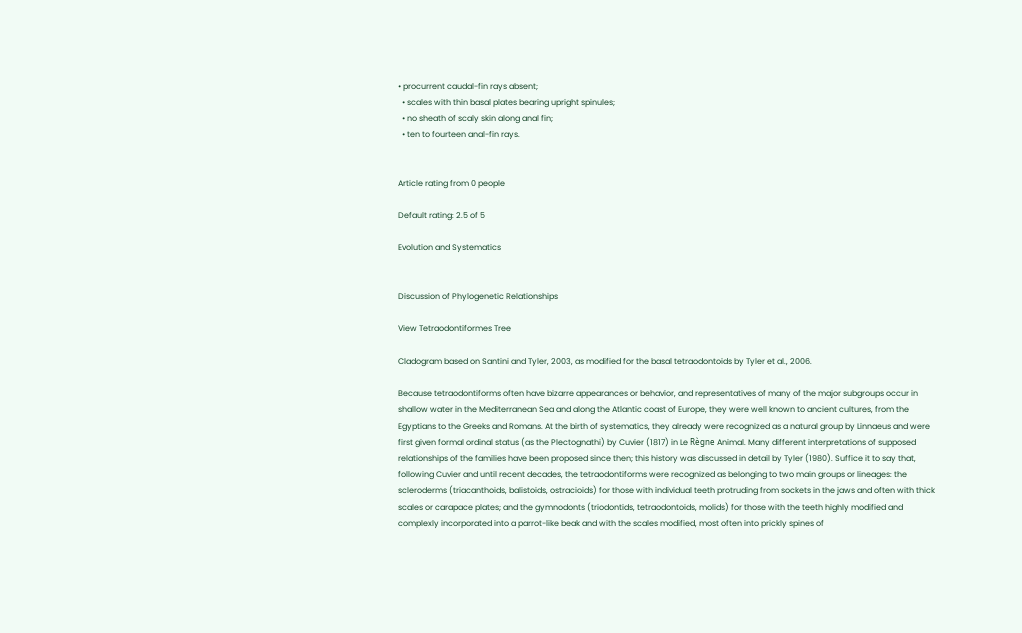• procurrent caudal-fin rays absent;
  • scales with thin basal plates bearing upright spinules;
  • no sheath of scaly skin along anal fin;
  • ten to fourteen anal-fin rays.


Article rating from 0 people

Default rating: 2.5 of 5

Evolution and Systematics


Discussion of Phylogenetic Relationships

View Tetraodontiformes Tree

Cladogram based on Santini and Tyler, 2003, as modified for the basal tetraodontoids by Tyler et al., 2006.

Because tetraodontiforms often have bizarre appearances or behavior, and representatives of many of the major subgroups occur in shallow water in the Mediterranean Sea and along the Atlantic coast of Europe, they were well known to ancient cultures, from the Egyptians to the Greeks and Romans. At the birth of systematics, they already were recognized as a natural group by Linnaeus and were first given formal ordinal status (as the Plectognathi) by Cuvier (1817) in Le Règne Animal. Many different interpretations of supposed relationships of the families have been proposed since then; this history was discussed in detail by Tyler (1980). Suffice it to say that, following Cuvier and until recent decades, the tetraodontiforms were recognized as belonging to two main groups or lineages: the scleroderms (triacanthoids, balistoids, ostracioids) for those with individual teeth protruding from sockets in the jaws and often with thick scales or carapace plates; and the gymnodonts (triodontids, tetraodontoids, molids) for those with the teeth highly modified and complexly incorporated into a parrot-like beak and with the scales modified, most often into prickly spines of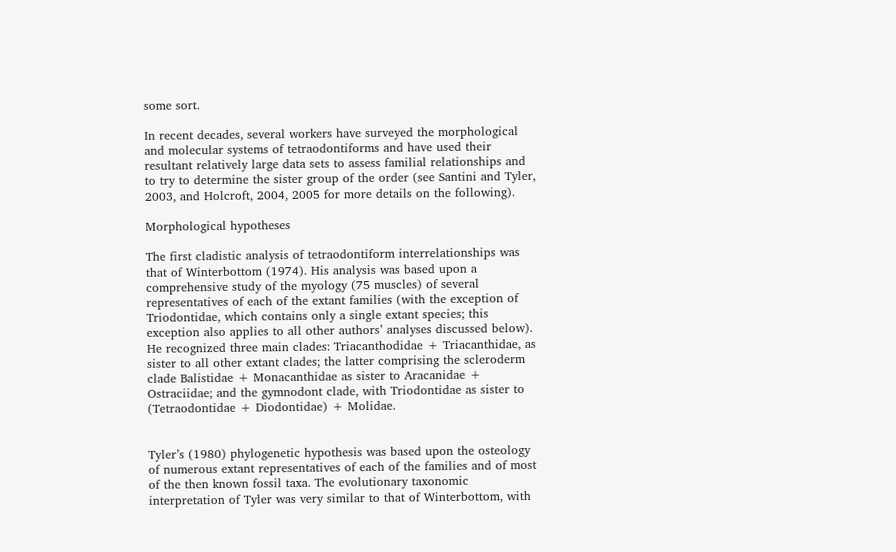some sort.

In recent decades, several workers have surveyed the morphological and molecular systems of tetraodontiforms and have used their resultant relatively large data sets to assess familial relationships and to try to determine the sister group of the order (see Santini and Tyler, 2003, and Holcroft, 2004, 2005 for more details on the following).

Morphological hypotheses

The first cladistic analysis of tetraodontiform interrelationships was that of Winterbottom (1974). His analysis was based upon a comprehensive study of the myology (75 muscles) of several representatives of each of the extant families (with the exception of Triodontidae, which contains only a single extant species; this exception also applies to all other authors’ analyses discussed below). He recognized three main clades: Triacanthodidae + Triacanthidae, as sister to all other extant clades; the latter comprising the scleroderm clade Balistidae + Monacanthidae as sister to Aracanidae + Ostraciidae; and the gymnodont clade, with Triodontidae as sister to (Tetraodontidae + Diodontidae) + Molidae.


Tyler’s (1980) phylogenetic hypothesis was based upon the osteology of numerous extant representatives of each of the families and of most of the then known fossil taxa. The evolutionary taxonomic interpretation of Tyler was very similar to that of Winterbottom, with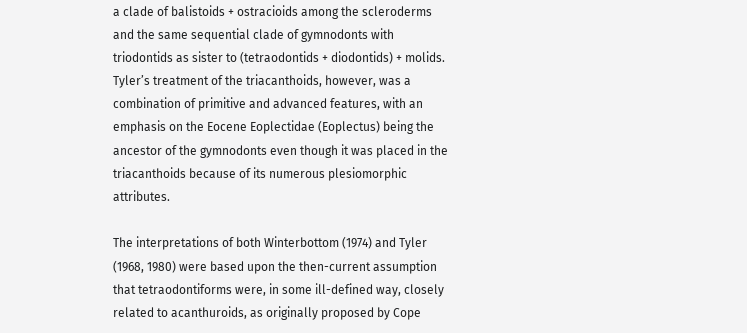a clade of balistoids + ostracioids among the scleroderms and the same sequential clade of gymnodonts with triodontids as sister to (tetraodontids + diodontids) + molids. Tyler’s treatment of the triacanthoids, however, was a combination of primitive and advanced features, with an emphasis on the Eocene Eoplectidae (Eoplectus) being the ancestor of the gymnodonts even though it was placed in the triacanthoids because of its numerous plesiomorphic attributes.

The interpretations of both Winterbottom (1974) and Tyler (1968, 1980) were based upon the then-current assumption that tetraodontiforms were, in some ill-defined way, closely related to acanthuroids, as originally proposed by Cope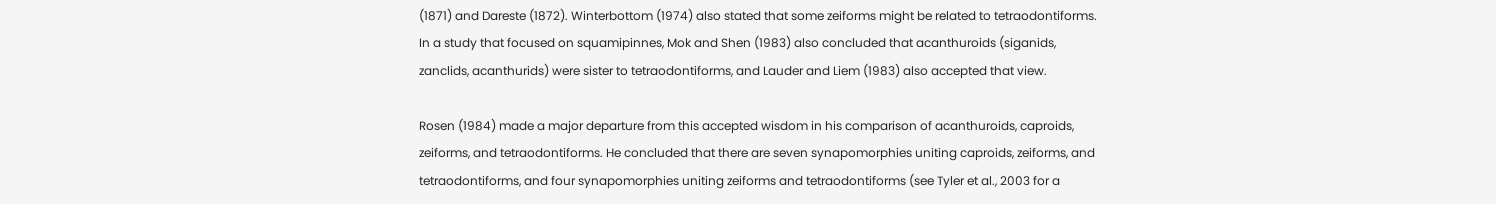(1871) and Dareste (1872). Winterbottom (1974) also stated that some zeiforms might be related to tetraodontiforms. In a study that focused on squamipinnes, Mok and Shen (1983) also concluded that acanthuroids (siganids, zanclids, acanthurids) were sister to tetraodontiforms, and Lauder and Liem (1983) also accepted that view.

Rosen (1984) made a major departure from this accepted wisdom in his comparison of acanthuroids, caproids, zeiforms, and tetraodontiforms. He concluded that there are seven synapomorphies uniting caproids, zeiforms, and tetraodontiforms, and four synapomorphies uniting zeiforms and tetraodontiforms (see Tyler et al., 2003 for a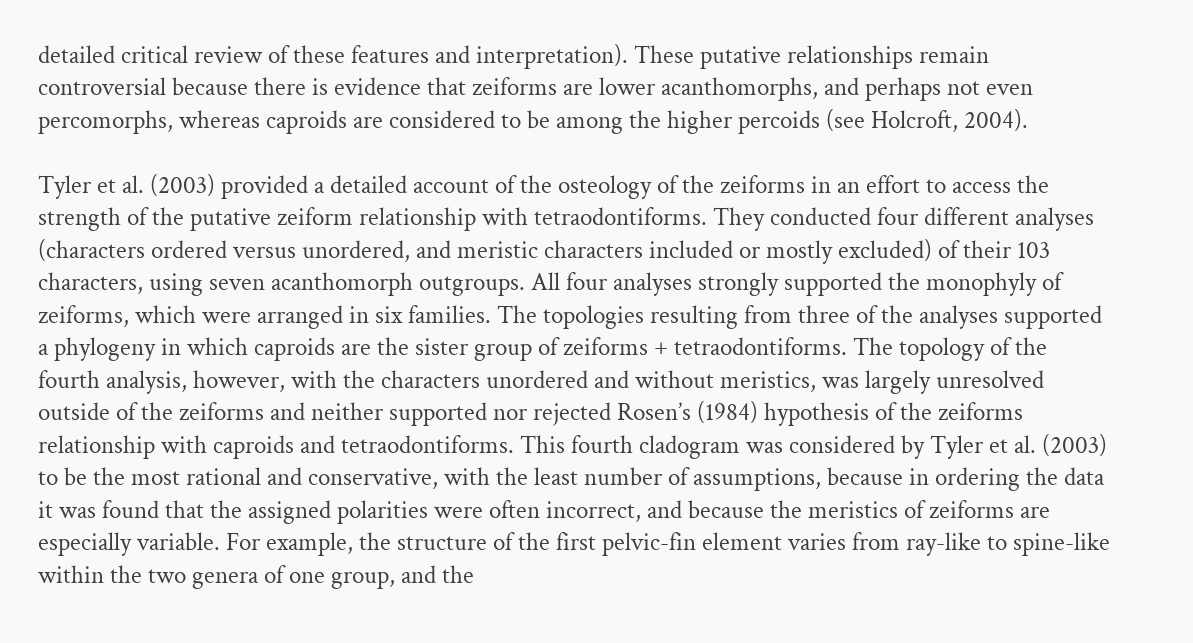detailed critical review of these features and interpretation). These putative relationships remain controversial because there is evidence that zeiforms are lower acanthomorphs, and perhaps not even percomorphs, whereas caproids are considered to be among the higher percoids (see Holcroft, 2004).

Tyler et al. (2003) provided a detailed account of the osteology of the zeiforms in an effort to access the strength of the putative zeiform relationship with tetraodontiforms. They conducted four different analyses (characters ordered versus unordered, and meristic characters included or mostly excluded) of their 103 characters, using seven acanthomorph outgroups. All four analyses strongly supported the monophyly of zeiforms, which were arranged in six families. The topologies resulting from three of the analyses supported a phylogeny in which caproids are the sister group of zeiforms + tetraodontiforms. The topology of the fourth analysis, however, with the characters unordered and without meristics, was largely unresolved outside of the zeiforms and neither supported nor rejected Rosen’s (1984) hypothesis of the zeiforms relationship with caproids and tetraodontiforms. This fourth cladogram was considered by Tyler et al. (2003) to be the most rational and conservative, with the least number of assumptions, because in ordering the data it was found that the assigned polarities were often incorrect, and because the meristics of zeiforms are especially variable. For example, the structure of the first pelvic-fin element varies from ray-like to spine-like within the two genera of one group, and the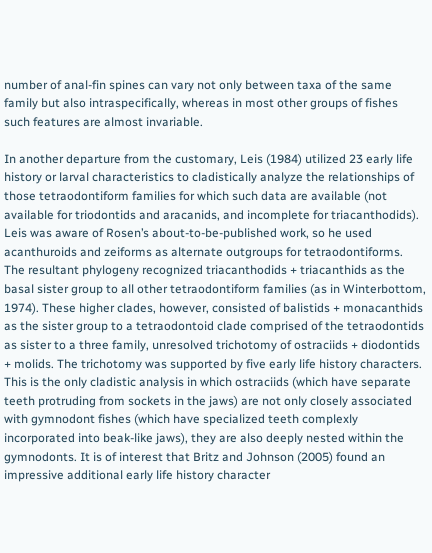number of anal-fin spines can vary not only between taxa of the same family but also intraspecifically, whereas in most other groups of fishes such features are almost invariable.

In another departure from the customary, Leis (1984) utilized 23 early life history or larval characteristics to cladistically analyze the relationships of those tetraodontiform families for which such data are available (not available for triodontids and aracanids, and incomplete for triacanthodids). Leis was aware of Rosen’s about-to-be-published work, so he used acanthuroids and zeiforms as alternate outgroups for tetraodontiforms. The resultant phylogeny recognized triacanthodids + triacanthids as the basal sister group to all other tetraodontiform families (as in Winterbottom, 1974). These higher clades, however, consisted of balistids + monacanthids as the sister group to a tetraodontoid clade comprised of the tetraodontids as sister to a three family, unresolved trichotomy of ostraciids + diodontids + molids. The trichotomy was supported by five early life history characters. This is the only cladistic analysis in which ostraciids (which have separate teeth protruding from sockets in the jaws) are not only closely associated with gymnodont fishes (which have specialized teeth complexly incorporated into beak-like jaws), they are also deeply nested within the gymnodonts. It is of interest that Britz and Johnson (2005) found an impressive additional early life history character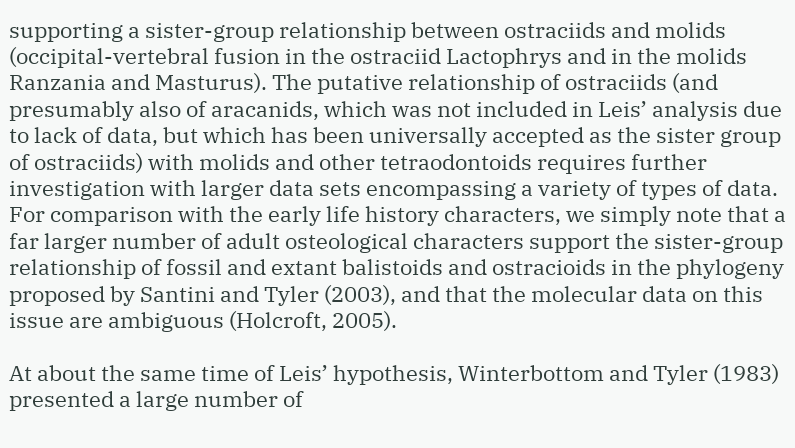supporting a sister-group relationship between ostraciids and molids (occipital-vertebral fusion in the ostraciid Lactophrys and in the molids Ranzania and Masturus). The putative relationship of ostraciids (and presumably also of aracanids, which was not included in Leis’ analysis due to lack of data, but which has been universally accepted as the sister group of ostraciids) with molids and other tetraodontoids requires further investigation with larger data sets encompassing a variety of types of data. For comparison with the early life history characters, we simply note that a far larger number of adult osteological characters support the sister-group relationship of fossil and extant balistoids and ostracioids in the phylogeny proposed by Santini and Tyler (2003), and that the molecular data on this issue are ambiguous (Holcroft, 2005).

At about the same time of Leis’ hypothesis, Winterbottom and Tyler (1983) presented a large number of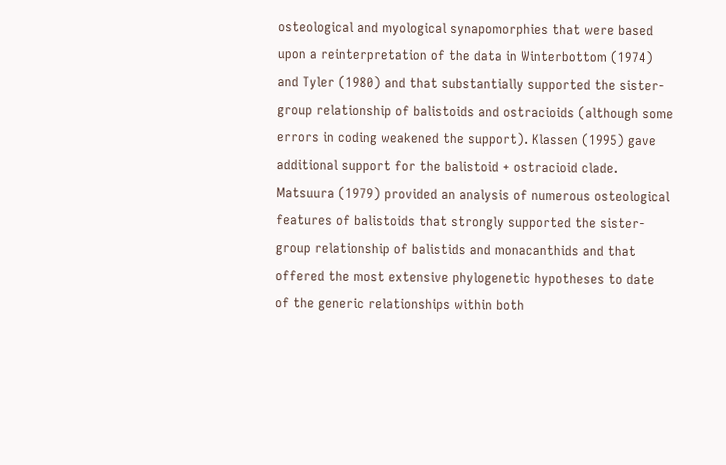osteological and myological synapomorphies that were based upon a reinterpretation of the data in Winterbottom (1974) and Tyler (1980) and that substantially supported the sister-group relationship of balistoids and ostracioids (although some errors in coding weakened the support). Klassen (1995) gave additional support for the balistoid + ostracioid clade. Matsuura (1979) provided an analysis of numerous osteological features of balistoids that strongly supported the sister-group relationship of balistids and monacanthids and that offered the most extensive phylogenetic hypotheses to date of the generic relationships within both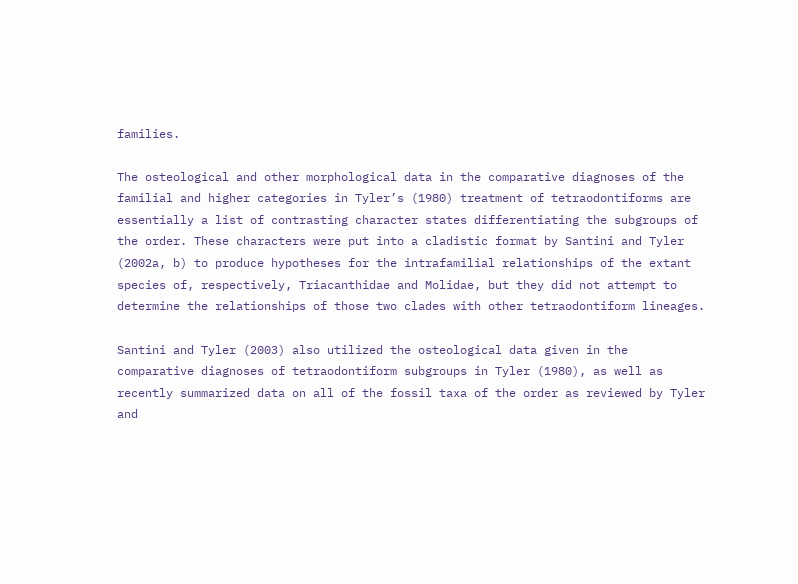families.

The osteological and other morphological data in the comparative diagnoses of the familial and higher categories in Tyler’s (1980) treatment of tetraodontiforms are essentially a list of contrasting character states differentiating the subgroups of the order. These characters were put into a cladistic format by Santini and Tyler (2002a, b) to produce hypotheses for the intrafamilial relationships of the extant species of, respectively, Triacanthidae and Molidae, but they did not attempt to determine the relationships of those two clades with other tetraodontiform lineages.

Santini and Tyler (2003) also utilized the osteological data given in the comparative diagnoses of tetraodontiform subgroups in Tyler (1980), as well as recently summarized data on all of the fossil taxa of the order as reviewed by Tyler and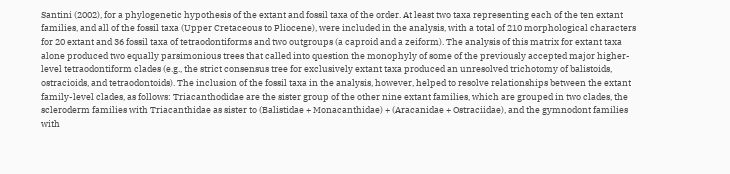Santini (2002), for a phylogenetic hypothesis of the extant and fossil taxa of the order. At least two taxa representing each of the ten extant families, and all of the fossil taxa (Upper Cretaceous to Pliocene), were included in the analysis, with a total of 210 morphological characters for 20 extant and 36 fossil taxa of tetraodontiforms and two outgroups (a caproid and a zeiform). The analysis of this matrix for extant taxa alone produced two equally parsimonious trees that called into question the monophyly of some of the previously accepted major higher-level tetraodontiform clades (e.g., the strict consensus tree for exclusively extant taxa produced an unresolved trichotomy of balistoids, ostracioids, and tetraodontoids). The inclusion of the fossil taxa in the analysis, however, helped to resolve relationships between the extant family-level clades, as follows: Triacanthodidae are the sister group of the other nine extant families, which are grouped in two clades, the scleroderm families with Triacanthidae as sister to (Balistidae + Monacanthidae) + (Aracanidae + Ostraciidae), and the gymnodont families with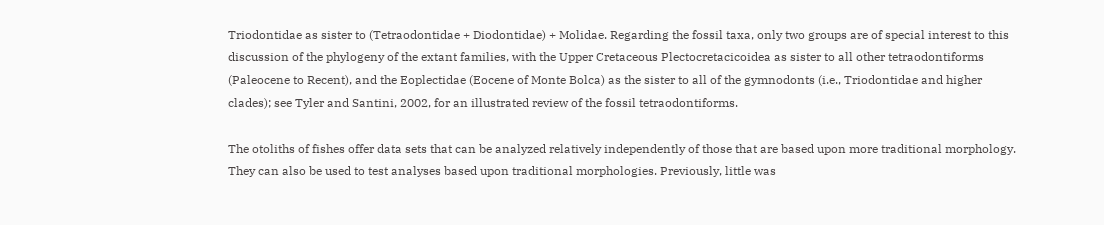Triodontidae as sister to (Tetraodontidae + Diodontidae) + Molidae. Regarding the fossil taxa, only two groups are of special interest to this discussion of the phylogeny of the extant families, with the Upper Cretaceous Plectocretacicoidea as sister to all other tetraodontiforms (Paleocene to Recent), and the Eoplectidae (Eocene of Monte Bolca) as the sister to all of the gymnodonts (i.e., Triodontidae and higher clades); see Tyler and Santini, 2002, for an illustrated review of the fossil tetraodontiforms.

The otoliths of fishes offer data sets that can be analyzed relatively independently of those that are based upon more traditional morphology. They can also be used to test analyses based upon traditional morphologies. Previously, little was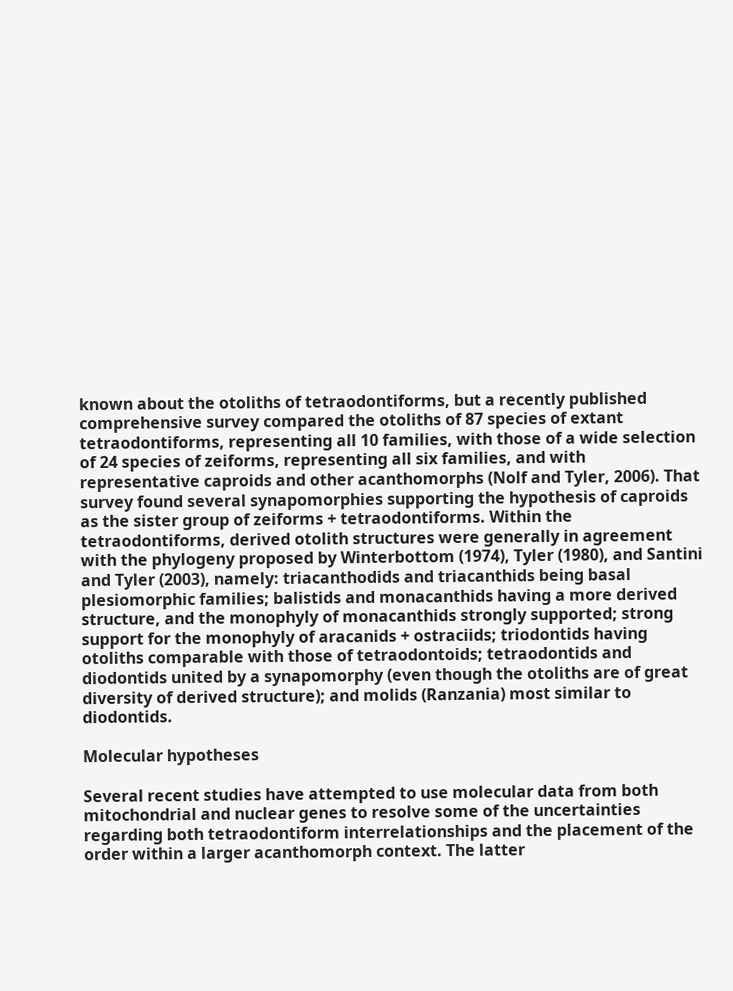known about the otoliths of tetraodontiforms, but a recently published comprehensive survey compared the otoliths of 87 species of extant tetraodontiforms, representing all 10 families, with those of a wide selection of 24 species of zeiforms, representing all six families, and with representative caproids and other acanthomorphs (Nolf and Tyler, 2006). That survey found several synapomorphies supporting the hypothesis of caproids as the sister group of zeiforms + tetraodontiforms. Within the tetraodontiforms, derived otolith structures were generally in agreement with the phylogeny proposed by Winterbottom (1974), Tyler (1980), and Santini and Tyler (2003), namely: triacanthodids and triacanthids being basal plesiomorphic families; balistids and monacanthids having a more derived structure, and the monophyly of monacanthids strongly supported; strong support for the monophyly of aracanids + ostraciids; triodontids having otoliths comparable with those of tetraodontoids; tetraodontids and diodontids united by a synapomorphy (even though the otoliths are of great diversity of derived structure); and molids (Ranzania) most similar to diodontids.

Molecular hypotheses

Several recent studies have attempted to use molecular data from both mitochondrial and nuclear genes to resolve some of the uncertainties regarding both tetraodontiform interrelationships and the placement of the order within a larger acanthomorph context. The latter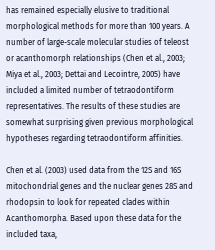has remained especially elusive to traditional morphological methods for more than 100 years. A number of large-scale molecular studies of teleost or acanthomorph relationships (Chen et al., 2003; Miya et al., 2003; Dettai and Lecointre, 2005) have included a limited number of tetraodontiform representatives. The results of these studies are somewhat surprising given previous morphological hypotheses regarding tetraodontiform affinities.

Chen et al. (2003) used data from the 12S and 16S mitochondrial genes and the nuclear genes 28S and rhodopsin to look for repeated clades within Acanthomorpha. Based upon these data for the included taxa,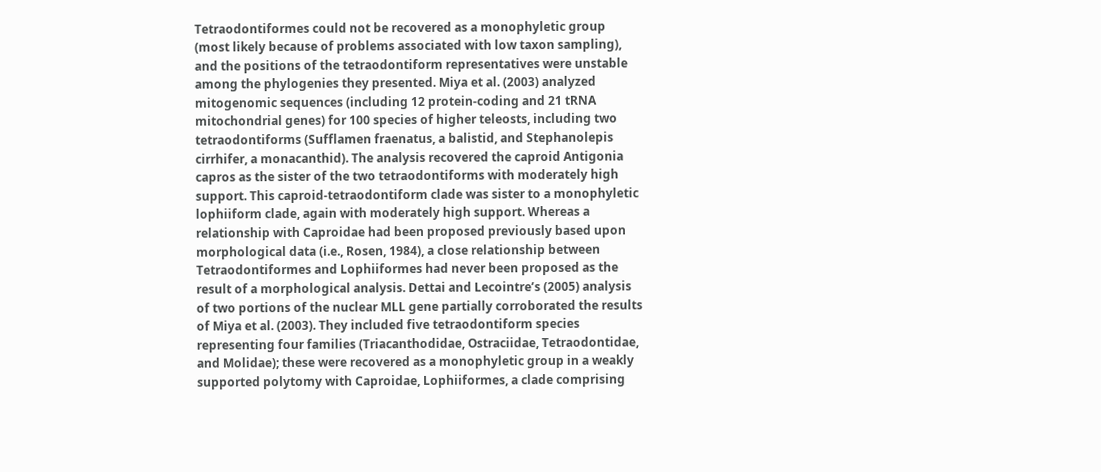Tetraodontiformes could not be recovered as a monophyletic group (most likely because of problems associated with low taxon sampling), and the positions of the tetraodontiform representatives were unstable among the phylogenies they presented. Miya et al. (2003) analyzed mitogenomic sequences (including 12 protein-coding and 21 tRNA mitochondrial genes) for 100 species of higher teleosts, including two tetraodontiforms (Sufflamen fraenatus, a balistid, and Stephanolepis cirrhifer, a monacanthid). The analysis recovered the caproid Antigonia capros as the sister of the two tetraodontiforms with moderately high support. This caproid-tetraodontiform clade was sister to a monophyletic lophiiform clade, again with moderately high support. Whereas a relationship with Caproidae had been proposed previously based upon morphological data (i.e., Rosen, 1984), a close relationship between Tetraodontiformes and Lophiiformes had never been proposed as the result of a morphological analysis. Dettai and Lecointre’s (2005) analysis of two portions of the nuclear MLL gene partially corroborated the results of Miya et al. (2003). They included five tetraodontiform species representing four families (Triacanthodidae, Ostraciidae, Tetraodontidae, and Molidae); these were recovered as a monophyletic group in a weakly supported polytomy with Caproidae, Lophiiformes, a clade comprising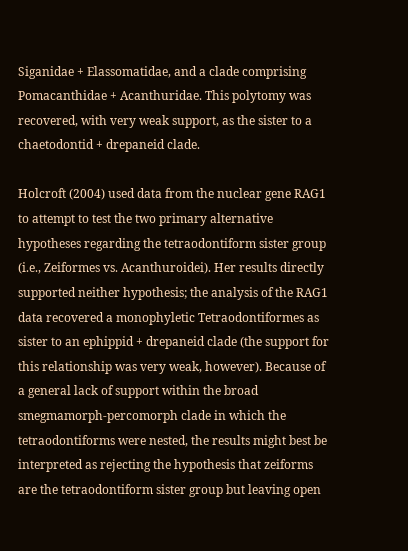Siganidae + Elassomatidae, and a clade comprising Pomacanthidae + Acanthuridae. This polytomy was recovered, with very weak support, as the sister to a chaetodontid + drepaneid clade.

Holcroft (2004) used data from the nuclear gene RAG1 to attempt to test the two primary alternative hypotheses regarding the tetraodontiform sister group (i.e., Zeiformes vs. Acanthuroidei). Her results directly supported neither hypothesis; the analysis of the RAG1 data recovered a monophyletic Tetraodontiformes as sister to an ephippid + drepaneid clade (the support for this relationship was very weak, however). Because of a general lack of support within the broad smegmamorph-percomorph clade in which the tetraodontiforms were nested, the results might best be interpreted as rejecting the hypothesis that zeiforms are the tetraodontiform sister group but leaving open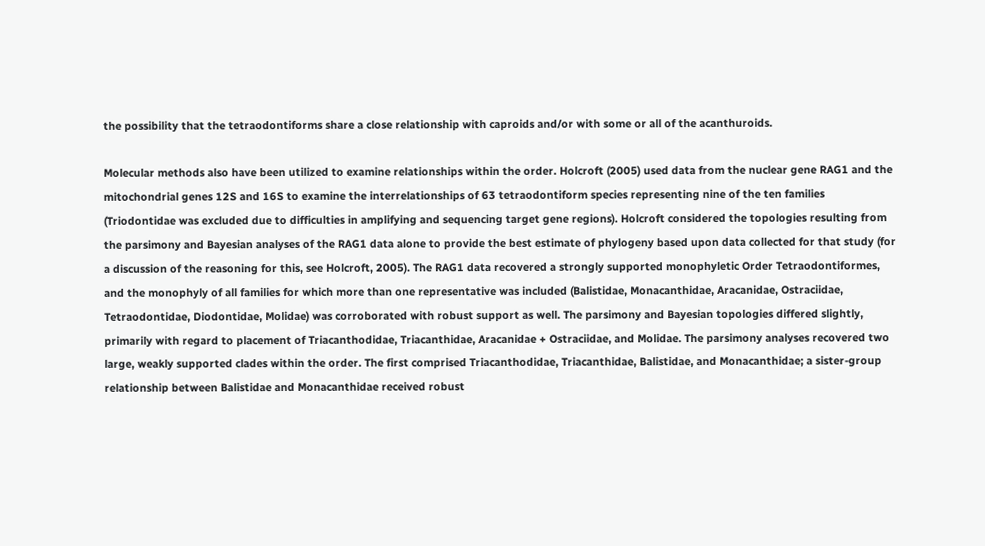the possibility that the tetraodontiforms share a close relationship with caproids and/or with some or all of the acanthuroids.

Molecular methods also have been utilized to examine relationships within the order. Holcroft (2005) used data from the nuclear gene RAG1 and the mitochondrial genes 12S and 16S to examine the interrelationships of 63 tetraodontiform species representing nine of the ten families (Triodontidae was excluded due to difficulties in amplifying and sequencing target gene regions). Holcroft considered the topologies resulting from the parsimony and Bayesian analyses of the RAG1 data alone to provide the best estimate of phylogeny based upon data collected for that study (for a discussion of the reasoning for this, see Holcroft, 2005). The RAG1 data recovered a strongly supported monophyletic Order Tetraodontiformes, and the monophyly of all families for which more than one representative was included (Balistidae, Monacanthidae, Aracanidae, Ostraciidae, Tetraodontidae, Diodontidae, Molidae) was corroborated with robust support as well. The parsimony and Bayesian topologies differed slightly, primarily with regard to placement of Triacanthodidae, Triacanthidae, Aracanidae + Ostraciidae, and Molidae. The parsimony analyses recovered two large, weakly supported clades within the order. The first comprised Triacanthodidae, Triacanthidae, Balistidae, and Monacanthidae; a sister-group relationship between Balistidae and Monacanthidae received robust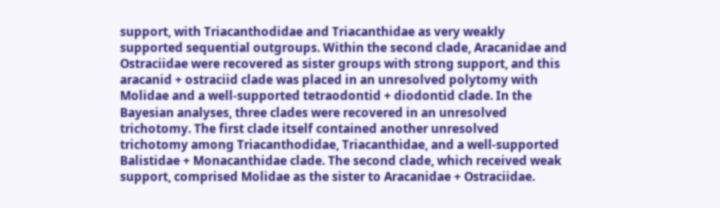support, with Triacanthodidae and Triacanthidae as very weakly supported sequential outgroups. Within the second clade, Aracanidae and Ostraciidae were recovered as sister groups with strong support, and this aracanid + ostraciid clade was placed in an unresolved polytomy with Molidae and a well-supported tetraodontid + diodontid clade. In the Bayesian analyses, three clades were recovered in an unresolved trichotomy. The first clade itself contained another unresolved trichotomy among Triacanthodidae, Triacanthidae, and a well-supported Balistidae + Monacanthidae clade. The second clade, which received weak support, comprised Molidae as the sister to Aracanidae + Ostraciidae.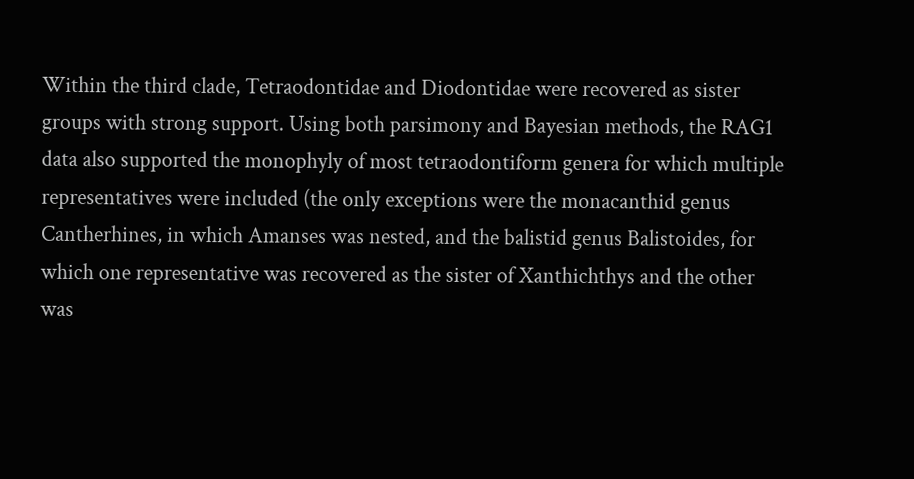Within the third clade, Tetraodontidae and Diodontidae were recovered as sister groups with strong support. Using both parsimony and Bayesian methods, the RAG1 data also supported the monophyly of most tetraodontiform genera for which multiple representatives were included (the only exceptions were the monacanthid genus Cantherhines, in which Amanses was nested, and the balistid genus Balistoides, for which one representative was recovered as the sister of Xanthichthys and the other was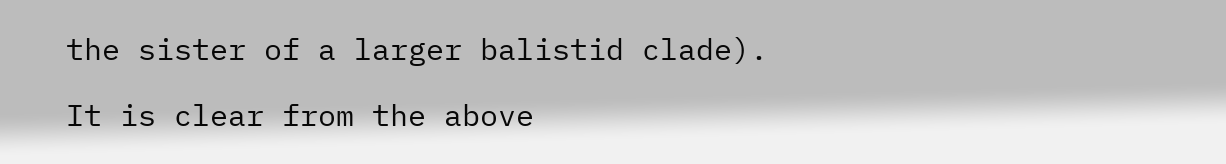the sister of a larger balistid clade).

It is clear from the above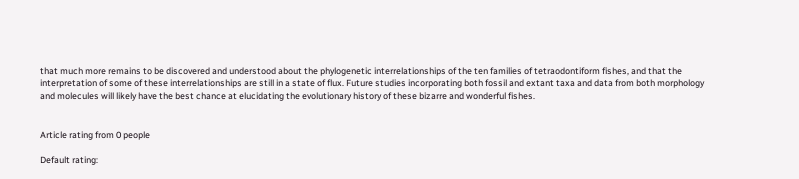that much more remains to be discovered and understood about the phylogenetic interrelationships of the ten families of tetraodontiform fishes, and that the interpretation of some of these interrelationships are still in a state of flux. Future studies incorporating both fossil and extant taxa and data from both morphology and molecules will likely have the best chance at elucidating the evolutionary history of these bizarre and wonderful fishes.


Article rating from 0 people

Default rating: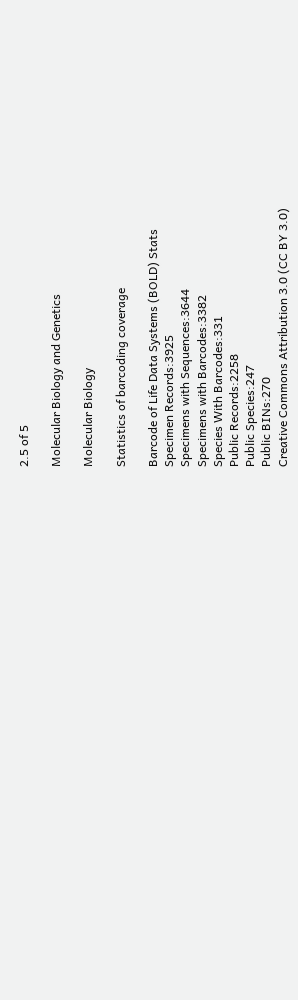2.5 of 5

Molecular Biology and Genetics

Molecular Biology

Statistics of barcoding coverage

Barcode of Life Data Systems (BOLD) Stats
Specimen Records:3925
Specimens with Sequences:3644
Specimens with Barcodes:3382
Species With Barcodes:331
Public Records:2258
Public Species:247
Public BINs:270
Creative Commons Attribution 3.0 (CC BY 3.0)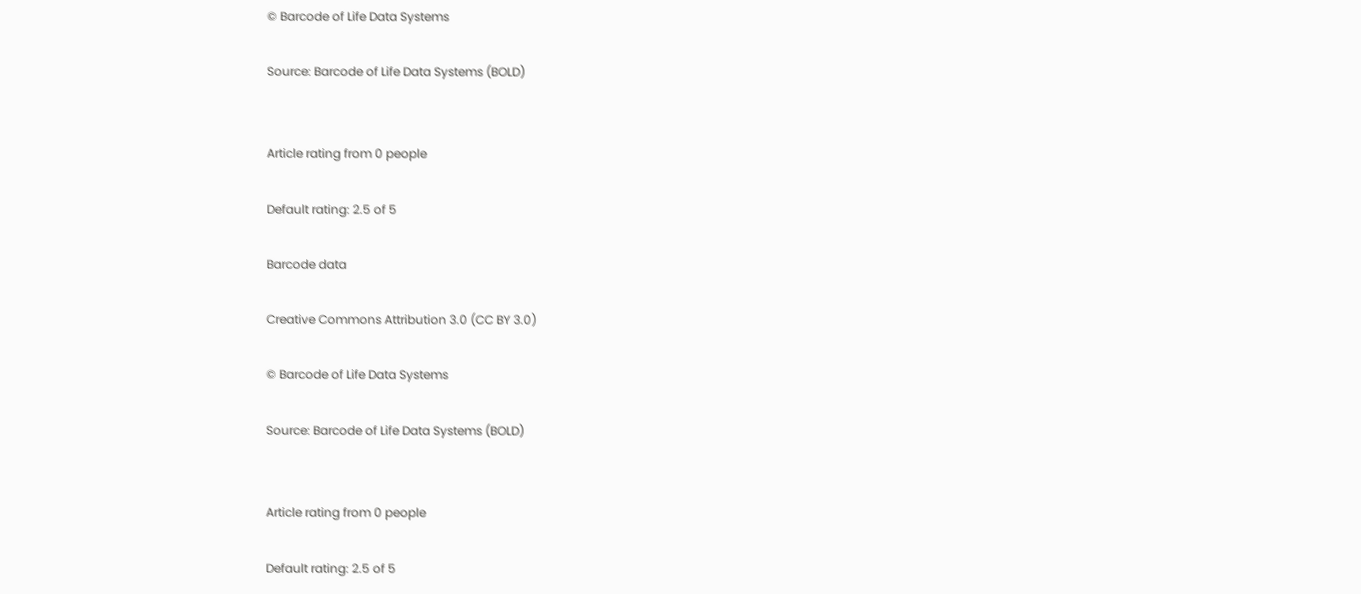© Barcode of Life Data Systems

Source: Barcode of Life Data Systems (BOLD)


Article rating from 0 people

Default rating: 2.5 of 5

Barcode data

Creative Commons Attribution 3.0 (CC BY 3.0)

© Barcode of Life Data Systems

Source: Barcode of Life Data Systems (BOLD)


Article rating from 0 people

Default rating: 2.5 of 5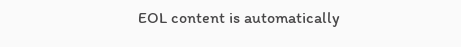EOL content is automatically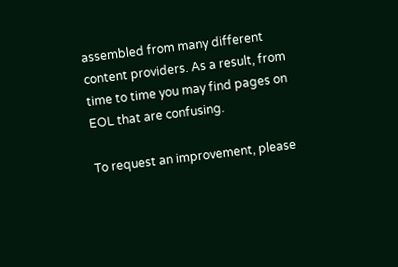assembled from many different content providers. As a result, from time to time you may find pages on EOL that are confusing.

To request an improvement, please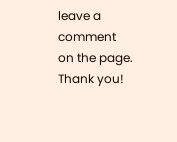leave a comment on the page. Thank you!